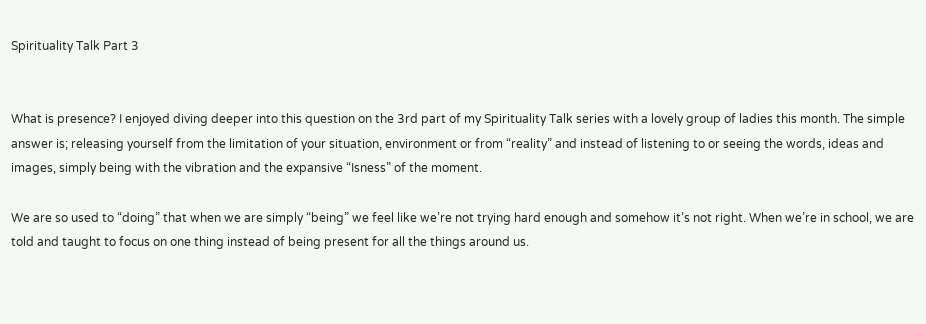Spirituality Talk Part 3


What is presence? I enjoyed diving deeper into this question on the 3rd part of my Spirituality Talk series with a lovely group of ladies this month. The simple answer is; releasing yourself from the limitation of your situation, environment or from “reality” and instead of listening to or seeing the words, ideas and images, simply being with the vibration and the expansive “Isness” of the moment.

We are so used to “doing” that when we are simply “being” we feel like we’re not trying hard enough and somehow it’s not right. When we’re in school, we are told and taught to focus on one thing instead of being present for all the things around us.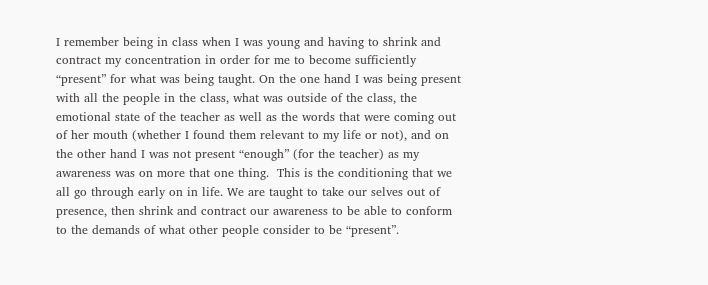I remember being in class when I was young and having to shrink and contract my concentration in order for me to become sufficiently “present” for what was being taught. On the one hand I was being present with all the people in the class, what was outside of the class, the emotional state of the teacher as well as the words that were coming out of her mouth (whether I found them relevant to my life or not), and on the other hand I was not present “enough” (for the teacher) as my awareness was on more that one thing.  This is the conditioning that we all go through early on in life. We are taught to take our selves out of presence, then shrink and contract our awareness to be able to conform to the demands of what other people consider to be “present”.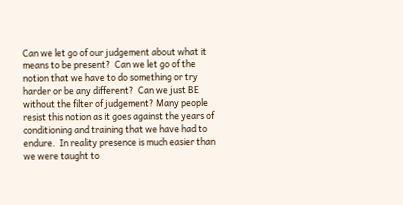Can we let go of our judgement about what it means to be present?  Can we let go of the notion that we have to do something or try harder or be any different?  Can we just BE without the filter of judgement? Many people resist this notion as it goes against the years of conditioning and training that we have had to endure.  In reality presence is much easier than we were taught to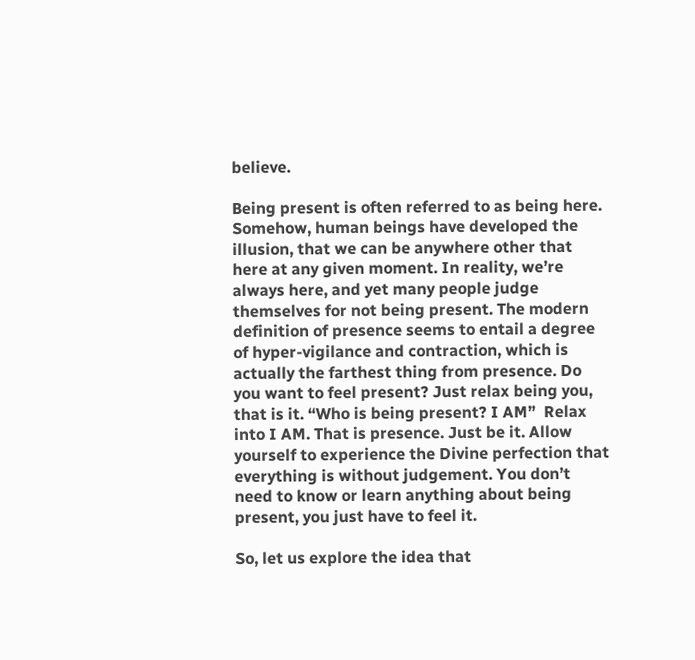believe.

Being present is often referred to as being here. Somehow, human beings have developed the illusion, that we can be anywhere other that here at any given moment. In reality, we’re always here, and yet many people judge themselves for not being present. The modern definition of presence seems to entail a degree of hyper-vigilance and contraction, which is actually the farthest thing from presence. Do you want to feel present? Just relax being you, that is it. “Who is being present? I AM”  Relax into I AM. That is presence. Just be it. Allow yourself to experience the Divine perfection that everything is without judgement. You don’t need to know or learn anything about being present, you just have to feel it.

So, let us explore the idea that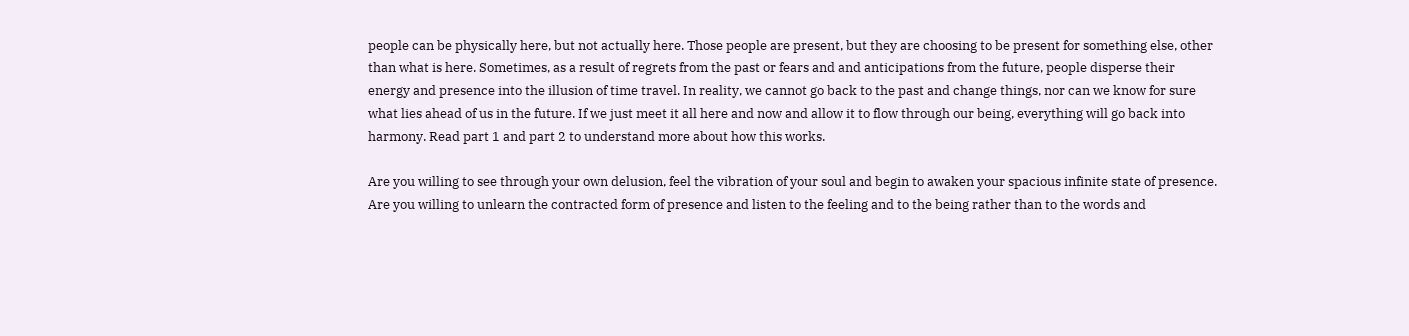people can be physically here, but not actually here. Those people are present, but they are choosing to be present for something else, other than what is here. Sometimes, as a result of regrets from the past or fears and and anticipations from the future, people disperse their energy and presence into the illusion of time travel. In reality, we cannot go back to the past and change things, nor can we know for sure what lies ahead of us in the future. If we just meet it all here and now and allow it to flow through our being, everything will go back into harmony. Read part 1 and part 2 to understand more about how this works.

Are you willing to see through your own delusion, feel the vibration of your soul and begin to awaken your spacious infinite state of presence. Are you willing to unlearn the contracted form of presence and listen to the feeling and to the being rather than to the words and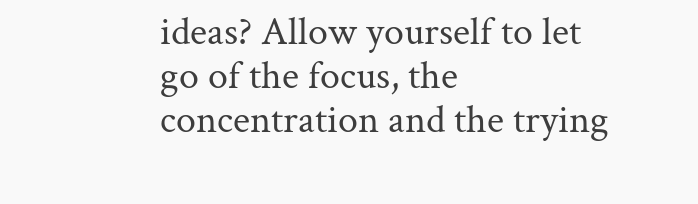ideas? Allow yourself to let go of the focus, the concentration and the trying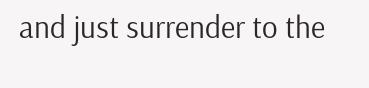and just surrender to the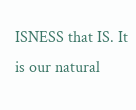ISNESS that IS. It is our natural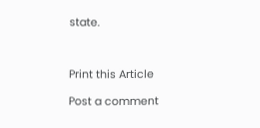state.



Print this Article

Post a comment